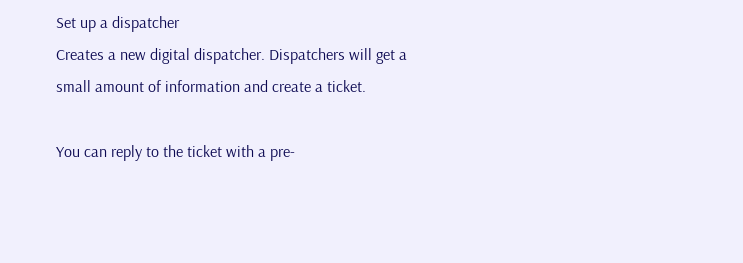Set up a dispatcher
Creates a new digital dispatcher. Dispatchers will get a small amount of information and create a ticket.

You can reply to the ticket with a pre-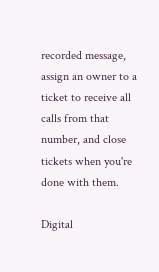recorded message, assign an owner to a ticket to receive all calls from that number, and close tickets when you're done with them.

Digital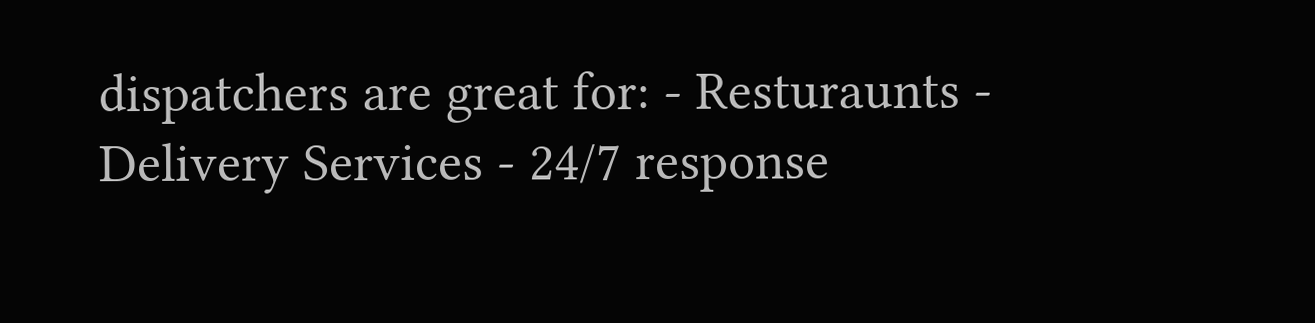dispatchers are great for: - Resturaunts - Delivery Services - 24/7 response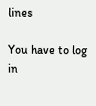lines

You have to log in